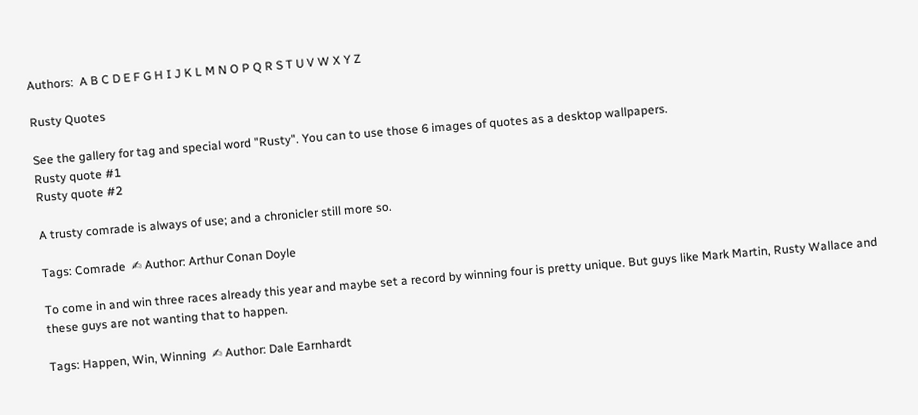Authors:  A B C D E F G H I J K L M N O P Q R S T U V W X Y Z

Rusty Quotes

See the gallery for tag and special word "Rusty". You can to use those 6 images of quotes as a desktop wallpapers.
Rusty quote #1
Rusty quote #2

A trusty comrade is always of use; and a chronicler still more so.

Tags: Comrade  ✍ Author: Arthur Conan Doyle

To come in and win three races already this year and maybe set a record by winning four is pretty unique. But guys like Mark Martin, Rusty Wallace and these guys are not wanting that to happen.

Tags: Happen, Win, Winning  ✍ Author: Dale Earnhardt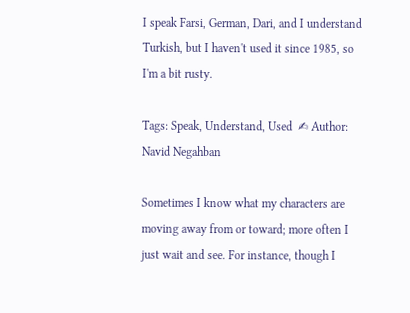I speak Farsi, German, Dari, and I understand Turkish, but I haven't used it since 1985, so I'm a bit rusty.

Tags: Speak, Understand, Used  ✍ Author: Navid Negahban

Sometimes I know what my characters are moving away from or toward; more often I just wait and see. For instance, though I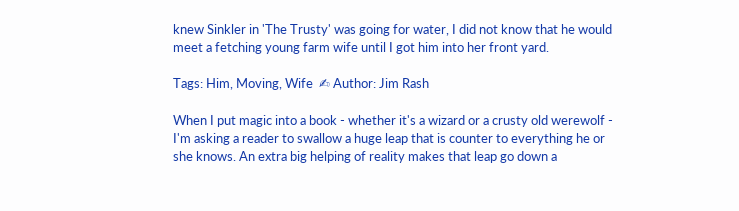knew Sinkler in 'The Trusty' was going for water, I did not know that he would meet a fetching young farm wife until I got him into her front yard.

Tags: Him, Moving, Wife  ✍ Author: Jim Rash

When I put magic into a book - whether it's a wizard or a crusty old werewolf - I'm asking a reader to swallow a huge leap that is counter to everything he or she knows. An extra big helping of reality makes that leap go down a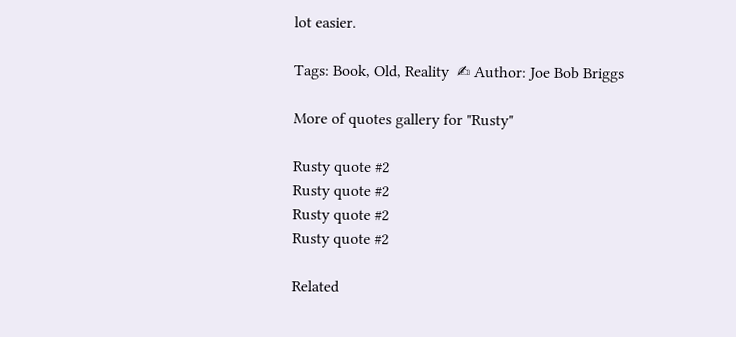lot easier.

Tags: Book, Old, Reality  ✍ Author: Joe Bob Briggs

More of quotes gallery for "Rusty"

Rusty quote #2
Rusty quote #2
Rusty quote #2
Rusty quote #2

Related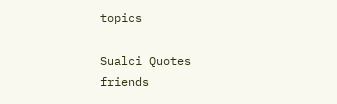topics

Sualci Quotes friends